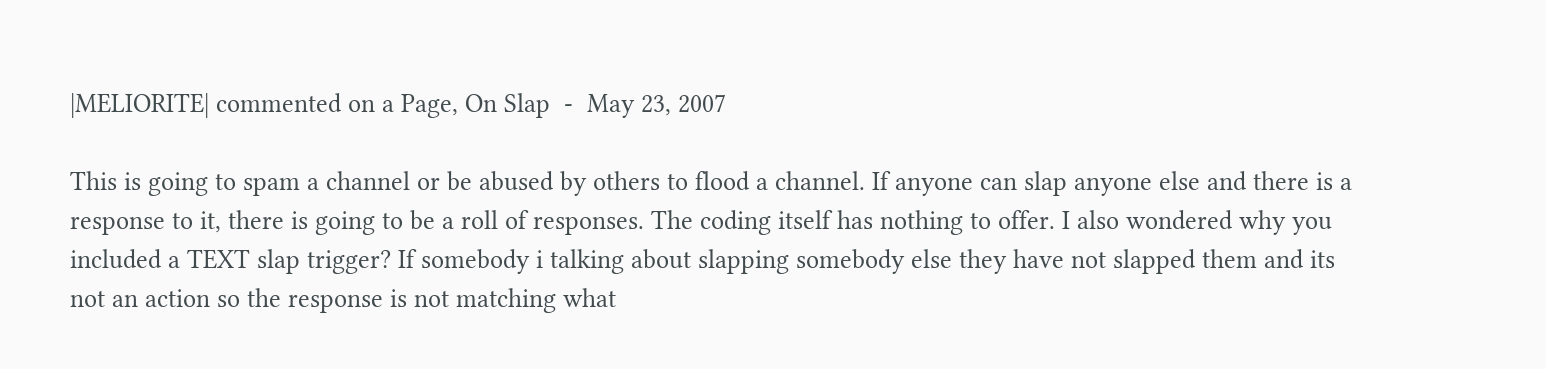|MELIORITE| commented on a Page, On Slap  -  May 23, 2007

This is going to spam a channel or be abused by others to flood a channel. If anyone can slap anyone else and there is a response to it, there is going to be a roll of responses. The coding itself has nothing to offer. I also wondered why you included a TEXT slap trigger? If somebody i talking about slapping somebody else they have not slapped them and its not an action so the response is not matching what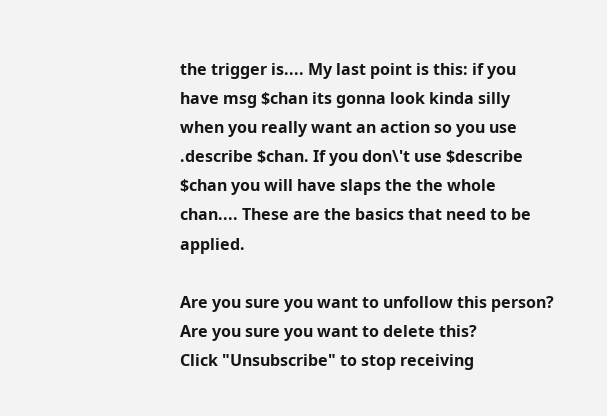the trigger is.... My last point is this: if you have msg $chan its gonna look kinda silly when you really want an action so you use .describe $chan. If you don\'t use $describe $chan you will have slaps the the whole chan.... These are the basics that need to be applied.

Are you sure you want to unfollow this person?
Are you sure you want to delete this?
Click "Unsubscribe" to stop receiving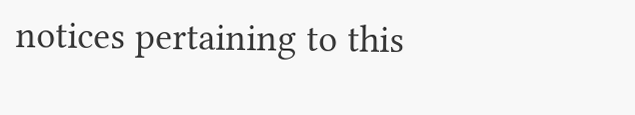notices pertaining to this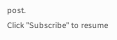post.
Click "Subscribe" to resume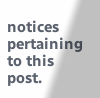notices pertaining to this post.